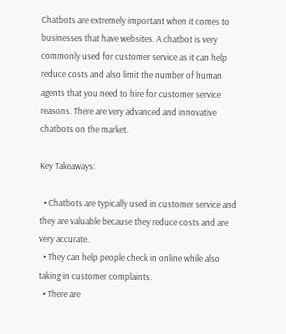Chatbots are extremely important when it comes to businesses that have websites. A chatbot is very commonly used for customer service as it can help reduce costs and also limit the number of human agents that you need to hire for customer service reasons. There are very advanced and innovative chatbots on the market.

Key Takeaways:

  • Chatbots are typically used in customer service and they are valuable because they reduce costs and are very accurate.
  • They can help people check in online while also taking in customer complaints.
  • There are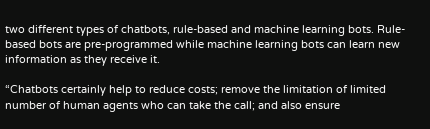two different types of chatbots, rule-based and machine learning bots. Rule-based bots are pre-programmed while machine learning bots can learn new information as they receive it.

“Chatbots certainly help to reduce costs; remove the limitation of limited number of human agents who can take the call; and also ensure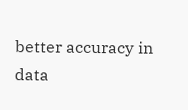better accuracy in data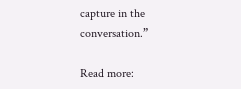capture in the conversation.”

Read more: